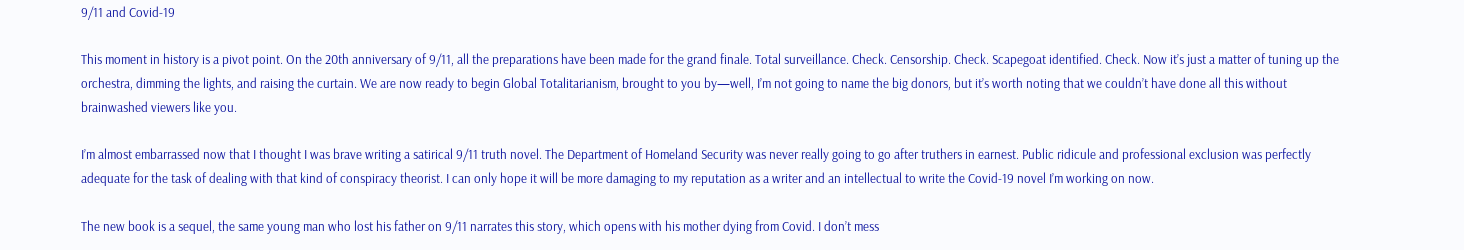9/11 and Covid-19

This moment in history is a pivot point. On the 20th anniversary of 9/11, all the preparations have been made for the grand finale. Total surveillance. Check. Censorship. Check. Scapegoat identified. Check. Now it’s just a matter of tuning up the orchestra, dimming the lights, and raising the curtain. We are now ready to begin Global Totalitarianism, brought to you by—well, I’m not going to name the big donors, but it’s worth noting that we couldn’t have done all this without brainwashed viewers like you.

I’m almost embarrassed now that I thought I was brave writing a satirical 9/11 truth novel. The Department of Homeland Security was never really going to go after truthers in earnest. Public ridicule and professional exclusion was perfectly adequate for the task of dealing with that kind of conspiracy theorist. I can only hope it will be more damaging to my reputation as a writer and an intellectual to write the Covid-19 novel I’m working on now.

The new book is a sequel, the same young man who lost his father on 9/11 narrates this story, which opens with his mother dying from Covid. I don’t mess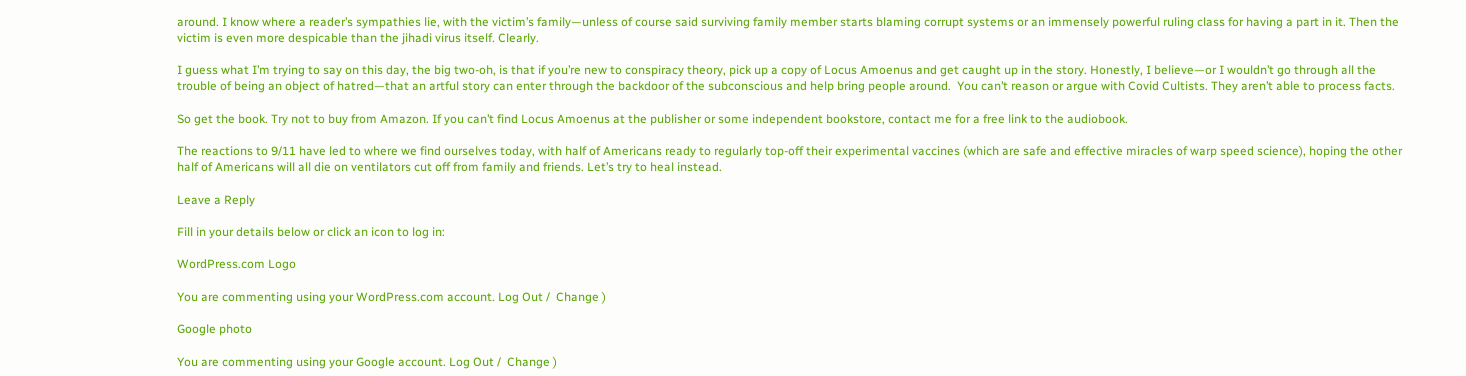around. I know where a reader’s sympathies lie, with the victim’s family—unless of course said surviving family member starts blaming corrupt systems or an immensely powerful ruling class for having a part in it. Then the victim is even more despicable than the jihadi virus itself. Clearly.

I guess what I’m trying to say on this day, the big two-oh, is that if you’re new to conspiracy theory, pick up a copy of Locus Amoenus and get caught up in the story. Honestly, I believe—or I wouldn’t go through all the trouble of being an object of hatred—that an artful story can enter through the backdoor of the subconscious and help bring people around.  You can’t reason or argue with Covid Cultists. They aren’t able to process facts.

So get the book. Try not to buy from Amazon. If you can’t find Locus Amoenus at the publisher or some independent bookstore, contact me for a free link to the audiobook.

The reactions to 9/11 have led to where we find ourselves today, with half of Americans ready to regularly top-off their experimental vaccines (which are safe and effective miracles of warp speed science), hoping the other half of Americans will all die on ventilators cut off from family and friends. Let’s try to heal instead.

Leave a Reply

Fill in your details below or click an icon to log in:

WordPress.com Logo

You are commenting using your WordPress.com account. Log Out /  Change )

Google photo

You are commenting using your Google account. Log Out /  Change )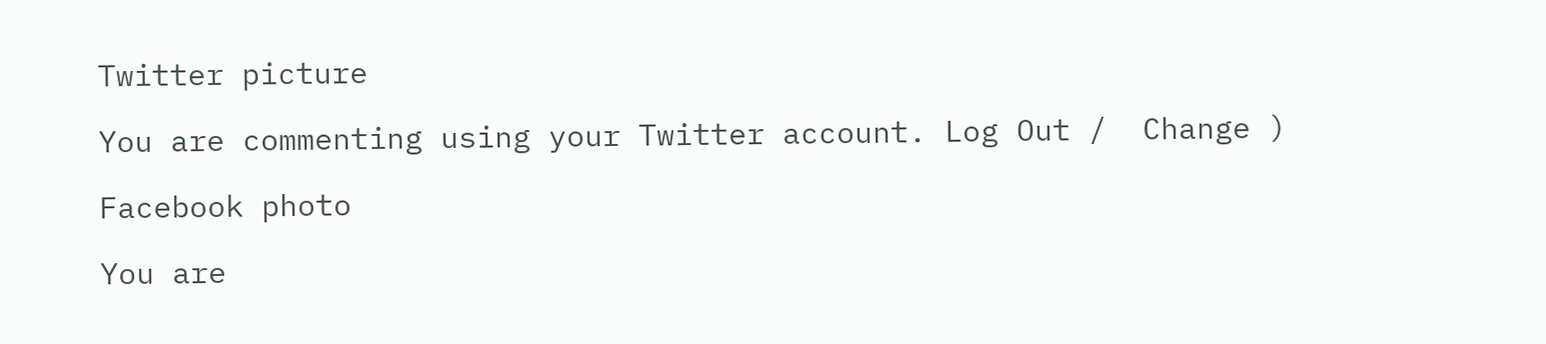Twitter picture

You are commenting using your Twitter account. Log Out /  Change )

Facebook photo

You are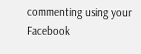commenting using your Facebook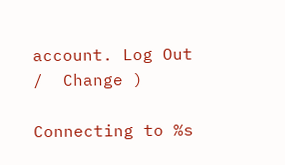account. Log Out /  Change )

Connecting to %s